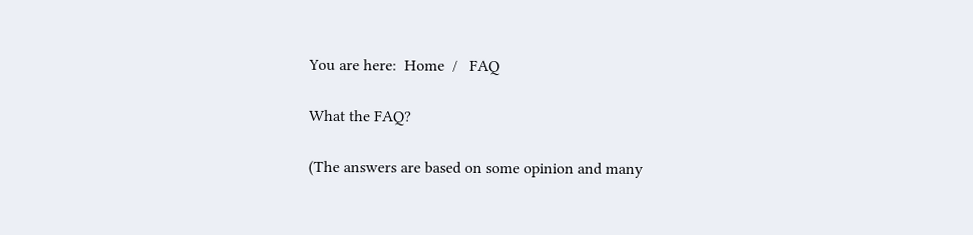You are here:  Home  /   FAQ

What the FAQ?

(The answers are based on some opinion and many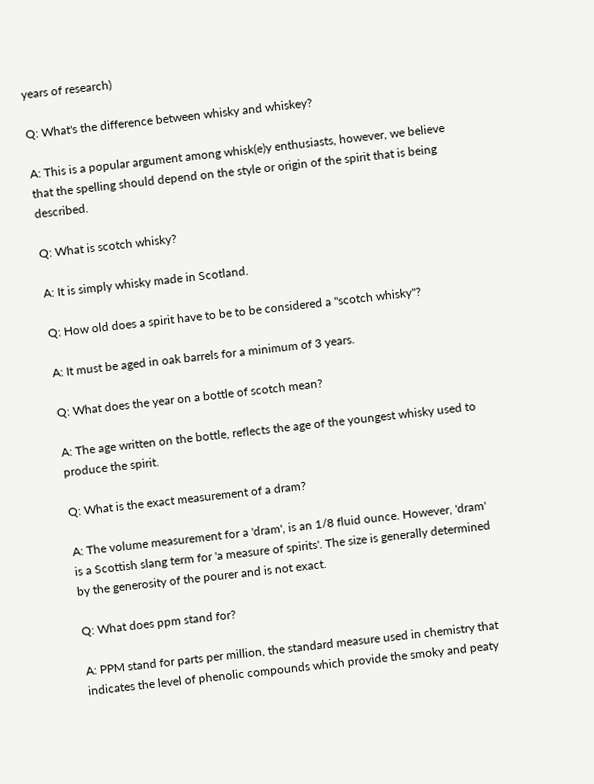years of research)

Q: What's the difference between whisky and whiskey?

A: This is a popular argument among whisk(e)y enthusiasts, however, we believe that the spelling should depend on the style or origin of the spirit that is being described.

Q: What is scotch whisky?

A: It is simply whisky made in Scotland.

Q: How old does a spirit have to be to be considered a "scotch whisky"?

A: It must be aged in oak barrels for a minimum of 3 years.

Q: What does the year on a bottle of scotch mean?

A: The age written on the bottle, reflects the age of the youngest whisky used to produce the spirit.

Q: What is the exact measurement of a dram?

A: The volume measurement for a 'dram', is an 1/8 fluid ounce. However, 'dram' is a Scottish slang term for 'a measure of spirits'. The size is generally determined by the generosity of the pourer and is not exact.

Q: What does ppm stand for?

A: PPM stand for parts per million, the standard measure used in chemistry that indicates the level of phenolic compounds which provide the smoky and peaty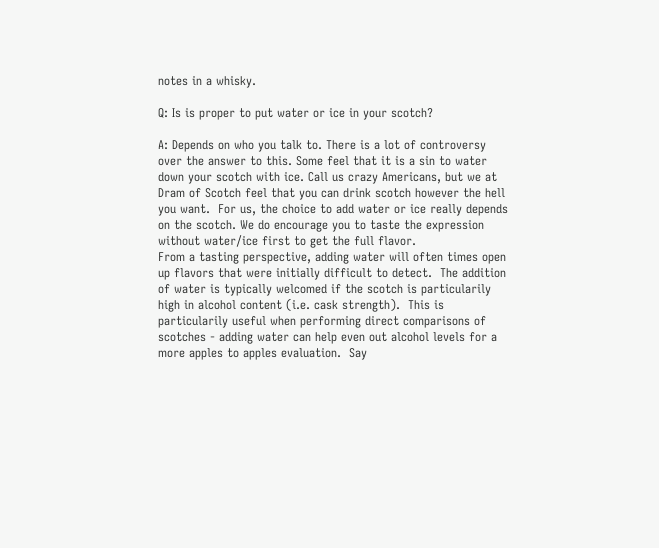notes in a whisky.

Q: Is is proper to put water or ice in your scotch?

A: Depends on who you talk to. There is a lot of controversy over the answer to this. Some feel that it is a sin to water down your scotch with ice. Call us crazy Americans, but we at Dram of Scotch feel that you can drink scotch however the hell you want.  For us, the choice to add water or ice really depends on the scotch. We do encourage you to taste the expression without water/ice first to get the full flavor.
From a tasting perspective, adding water will often times open up flavors that were initially difficult to detect.  The addition of water is typically welcomed if the scotch is particularily high in alcohol content (i.e. cask strength).  This is particularily useful when performing direct comparisons of scotches - adding water can help even out alcohol levels for a more apples to apples evaluation.  Say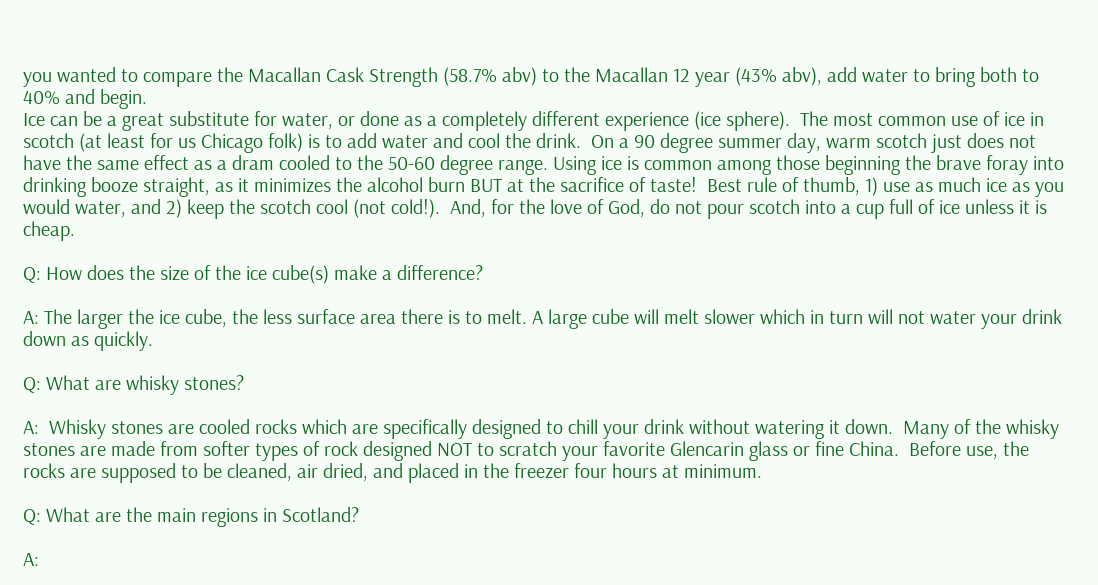you wanted to compare the Macallan Cask Strength (58.7% abv) to the Macallan 12 year (43% abv), add water to bring both to 40% and begin.
Ice can be a great substitute for water, or done as a completely different experience (ice sphere).  The most common use of ice in scotch (at least for us Chicago folk) is to add water and cool the drink.  On a 90 degree summer day, warm scotch just does not have the same effect as a dram cooled to the 50-60 degree range. Using ice is common among those beginning the brave foray into drinking booze straight, as it minimizes the alcohol burn BUT at the sacrifice of taste!  Best rule of thumb, 1) use as much ice as you would water, and 2) keep the scotch cool (not cold!).  And, for the love of God, do not pour scotch into a cup full of ice unless it is cheap.

Q: How does the size of the ice cube(s) make a difference?

A: The larger the ice cube, the less surface area there is to melt. A large cube will melt slower which in turn will not water your drink down as quickly.

Q: What are whisky stones?

A:  Whisky stones are cooled rocks which are specifically designed to chill your drink without watering it down.  Many of the whisky stones are made from softer types of rock designed NOT to scratch your favorite Glencarin glass or fine China.  Before use, the rocks are supposed to be cleaned, air dried, and placed in the freezer four hours at minimum.

Q: What are the main regions in Scotland?

A: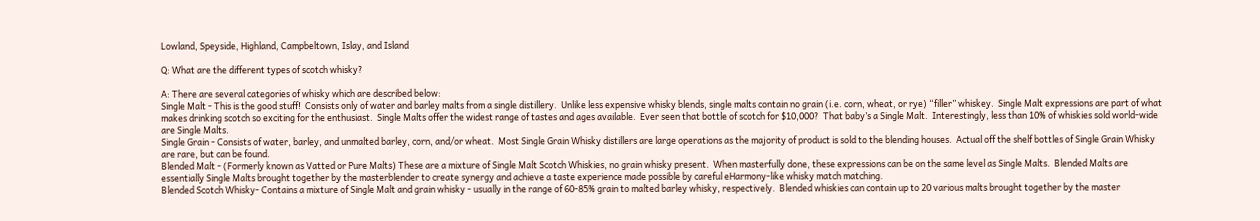Lowland, Speyside, Highland, Campbeltown, Islay, and Island

Q: What are the different types of scotch whisky?

A: There are several categories of whisky which are described below:
Single Malt - This is the good stuff!  Consists only of water and barley malts from a single distillery.  Unlike less expensive whisky blends, single malts contain no grain (i.e. corn, wheat, or rye) “filler” whiskey.  Single Malt expressions are part of what makes drinking scotch so exciting for the enthusiast.  Single Malts offer the widest range of tastes and ages available.  Ever seen that bottle of scotch for $10,000?  That baby’s a Single Malt.  Interestingly, less than 10% of whiskies sold world-wide are Single Malts.
Single Grain - Consists of water, barley, and unmalted barley, corn, and/or wheat.  Most Single Grain Whisky distillers are large operations as the majority of product is sold to the blending houses.  Actual off the shelf bottles of Single Grain Whisky are rare, but can be found.
Blended Malt - (Formerly known as Vatted or Pure Malts) These are a mixture of Single Malt Scotch Whiskies, no grain whisky present.  When masterfully done, these expressions can be on the same level as Single Malts.  Blended Malts are essentially Single Malts brought together by the masterblender to create synergy and achieve a taste experience made possible by careful eHarmony-like whisky match matching.
Blended Scotch Whisky- Contains a mixture of Single Malt and grain whisky - usually in the range of 60-85% grain to malted barley whisky, respectively.  Blended whiskies can contain up to 20 various malts brought together by the master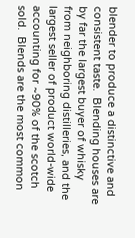blender to produce a distinctive and consistent taste.  Blending houses are by far the largest buyer of whisky from neighboring distilleries, and the largest seller of product world-wide accounting for ~90% of the scotch sold.  Blends are the most common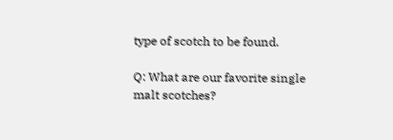type of scotch to be found.

Q: What are our favorite single malt scotches?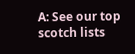A: See our top scotch lists